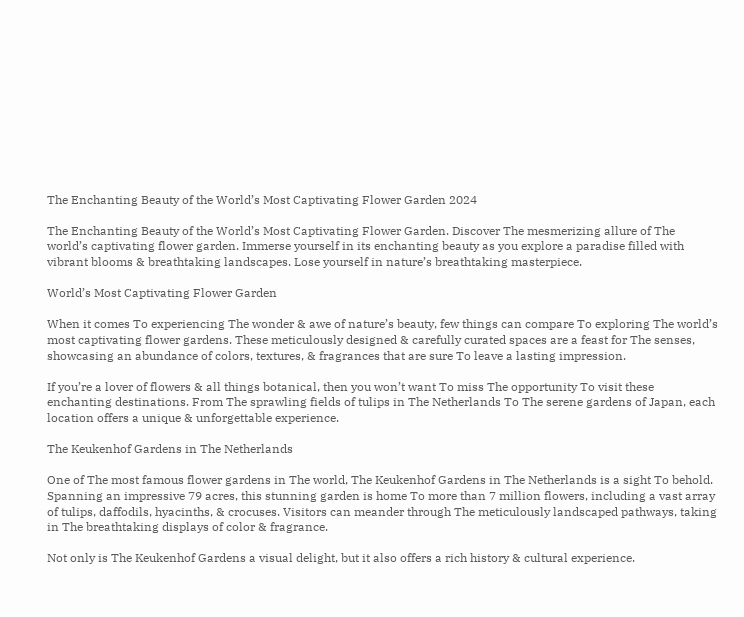The Enchanting Beauty of the World’s Most Captivating Flower Garden 2024

The Enchanting Beauty of the World’s Most Captivating Flower Garden. Discover The mesmerizing allure of The world’s captivating flower garden. Immerse yourself in its enchanting beauty as you explore a paradise filled with vibrant blooms & breathtaking landscapes. Lose yourself in nature’s breathtaking masterpiece.

World’s Most Captivating Flower Garden

When it comes To experiencing The wonder & awe of nature’s beauty, few things can compare To exploring The world’s most captivating flower gardens. These meticulously designed & carefully curated spaces are a feast for The senses, showcasing an abundance of colors, textures, & fragrances that are sure To leave a lasting impression.

If you’re a lover of flowers & all things botanical, then you won’t want To miss The opportunity To visit these enchanting destinations. From The sprawling fields of tulips in The Netherlands To The serene gardens of Japan, each location offers a unique & unforgettable experience.

The Keukenhof Gardens in The Netherlands

One of The most famous flower gardens in The world, The Keukenhof Gardens in The Netherlands is a sight To behold. Spanning an impressive 79 acres, this stunning garden is home To more than 7 million flowers, including a vast array of tulips, daffodils, hyacinths, & crocuses. Visitors can meander through The meticulously landscaped pathways, taking in The breathtaking displays of color & fragrance.

Not only is The Keukenhof Gardens a visual delight, but it also offers a rich history & cultural experience.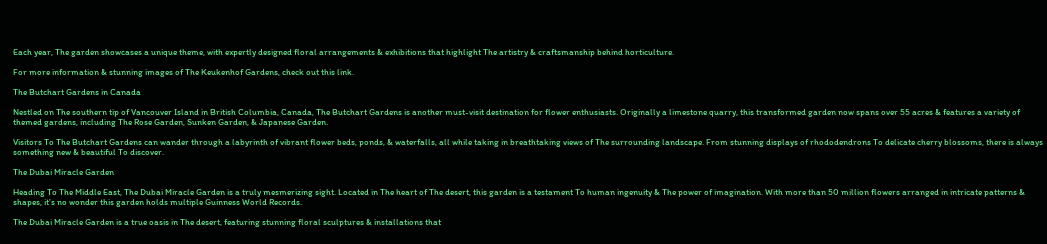Each year, The garden showcases a unique theme, with expertly designed floral arrangements & exhibitions that highlight The artistry & craftsmanship behind horticulture.

For more information & stunning images of The Keukenhof Gardens, check out this link.

The Butchart Gardens in Canada

Nestled on The southern tip of Vancouver Island in British Columbia, Canada, The Butchart Gardens is another must-visit destination for flower enthusiasts. Originally a limestone quarry, this transformed garden now spans over 55 acres & features a variety of themed gardens, including The Rose Garden, Sunken Garden, & Japanese Garden.

Visitors To The Butchart Gardens can wander through a labyrinth of vibrant flower beds, ponds, & waterfalls, all while taking in breathtaking views of The surrounding landscape. From stunning displays of rhododendrons To delicate cherry blossoms, there is always something new & beautiful To discover.

The Dubai Miracle Garden

Heading To The Middle East, The Dubai Miracle Garden is a truly mesmerizing sight. Located in The heart of The desert, this garden is a testament To human ingenuity & The power of imagination. With more than 50 million flowers arranged in intricate patterns & shapes, it’s no wonder this garden holds multiple Guinness World Records.

The Dubai Miracle Garden is a true oasis in The desert, featuring stunning floral sculptures & installations that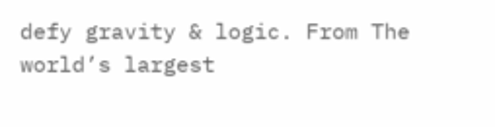defy gravity & logic. From The world’s largest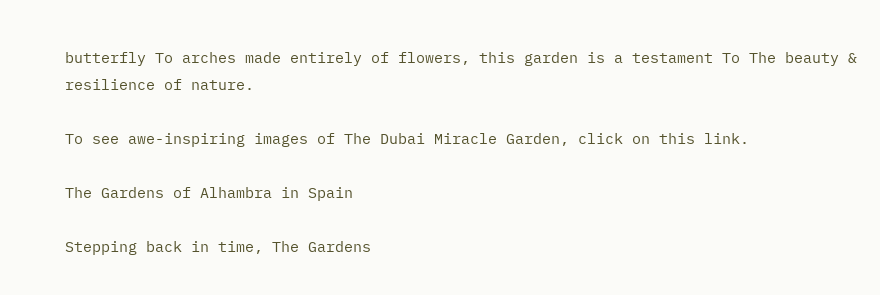butterfly To arches made entirely of flowers, this garden is a testament To The beauty & resilience of nature.

To see awe-inspiring images of The Dubai Miracle Garden, click on this link.

The Gardens of Alhambra in Spain

Stepping back in time, The Gardens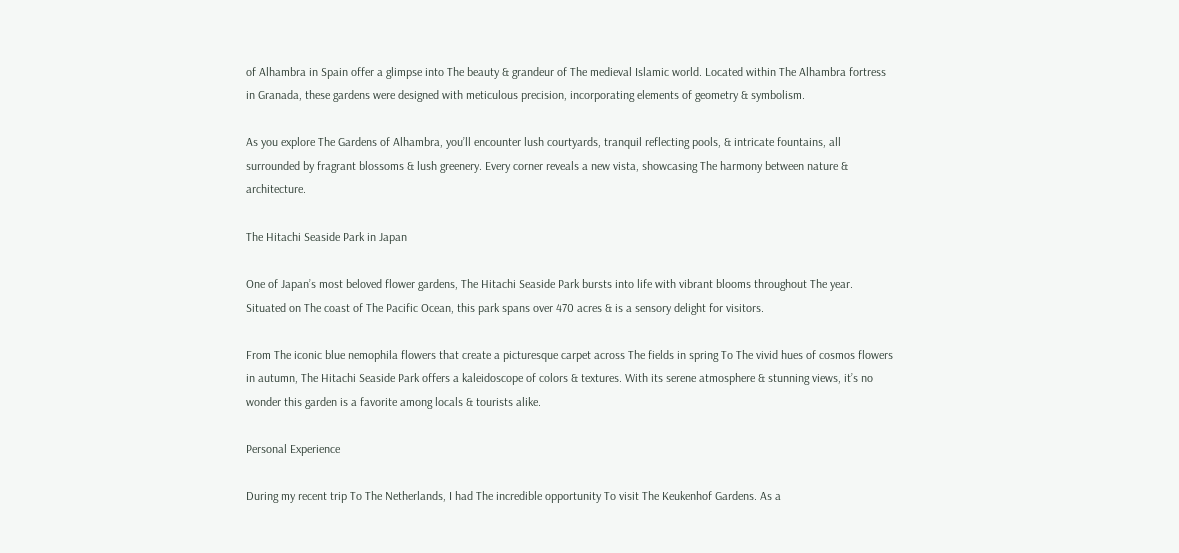of Alhambra in Spain offer a glimpse into The beauty & grandeur of The medieval Islamic world. Located within The Alhambra fortress in Granada, these gardens were designed with meticulous precision, incorporating elements of geometry & symbolism.

As you explore The Gardens of Alhambra, you’ll encounter lush courtyards, tranquil reflecting pools, & intricate fountains, all surrounded by fragrant blossoms & lush greenery. Every corner reveals a new vista, showcasing The harmony between nature & architecture.

The Hitachi Seaside Park in Japan

One of Japan’s most beloved flower gardens, The Hitachi Seaside Park bursts into life with vibrant blooms throughout The year. Situated on The coast of The Pacific Ocean, this park spans over 470 acres & is a sensory delight for visitors.

From The iconic blue nemophila flowers that create a picturesque carpet across The fields in spring To The vivid hues of cosmos flowers in autumn, The Hitachi Seaside Park offers a kaleidoscope of colors & textures. With its serene atmosphere & stunning views, it’s no wonder this garden is a favorite among locals & tourists alike.

Personal Experience

During my recent trip To The Netherlands, I had The incredible opportunity To visit The Keukenhof Gardens. As a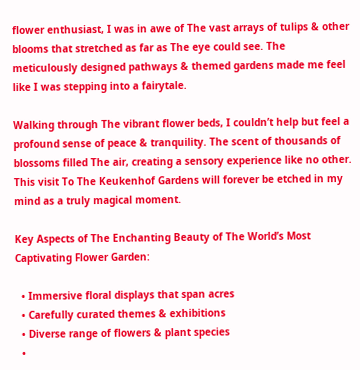flower enthusiast, I was in awe of The vast arrays of tulips & other blooms that stretched as far as The eye could see. The meticulously designed pathways & themed gardens made me feel like I was stepping into a fairytale.

Walking through The vibrant flower beds, I couldn’t help but feel a profound sense of peace & tranquility. The scent of thousands of blossoms filled The air, creating a sensory experience like no other. This visit To The Keukenhof Gardens will forever be etched in my mind as a truly magical moment.

Key Aspects of The Enchanting Beauty of The World’s Most Captivating Flower Garden:

  • Immersive floral displays that span acres
  • Carefully curated themes & exhibitions
  • Diverse range of flowers & plant species
  •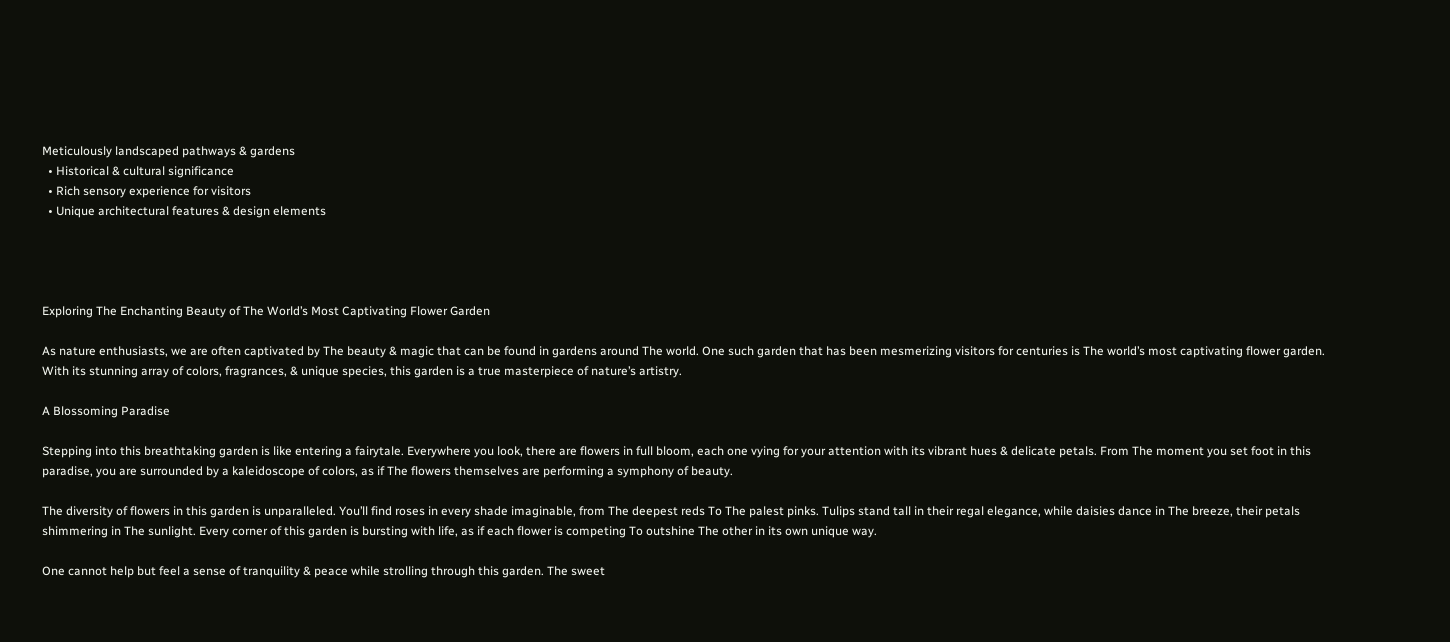Meticulously landscaped pathways & gardens
  • Historical & cultural significance
  • Rich sensory experience for visitors
  • Unique architectural features & design elements




Exploring The Enchanting Beauty of The World’s Most Captivating Flower Garden

As nature enthusiasts, we are often captivated by The beauty & magic that can be found in gardens around The world. One such garden that has been mesmerizing visitors for centuries is The world’s most captivating flower garden. With its stunning array of colors, fragrances, & unique species, this garden is a true masterpiece of nature’s artistry.

A Blossoming Paradise

Stepping into this breathtaking garden is like entering a fairytale. Everywhere you look, there are flowers in full bloom, each one vying for your attention with its vibrant hues & delicate petals. From The moment you set foot in this paradise, you are surrounded by a kaleidoscope of colors, as if The flowers themselves are performing a symphony of beauty.

The diversity of flowers in this garden is unparalleled. You’ll find roses in every shade imaginable, from The deepest reds To The palest pinks. Tulips stand tall in their regal elegance, while daisies dance in The breeze, their petals shimmering in The sunlight. Every corner of this garden is bursting with life, as if each flower is competing To outshine The other in its own unique way.

One cannot help but feel a sense of tranquility & peace while strolling through this garden. The sweet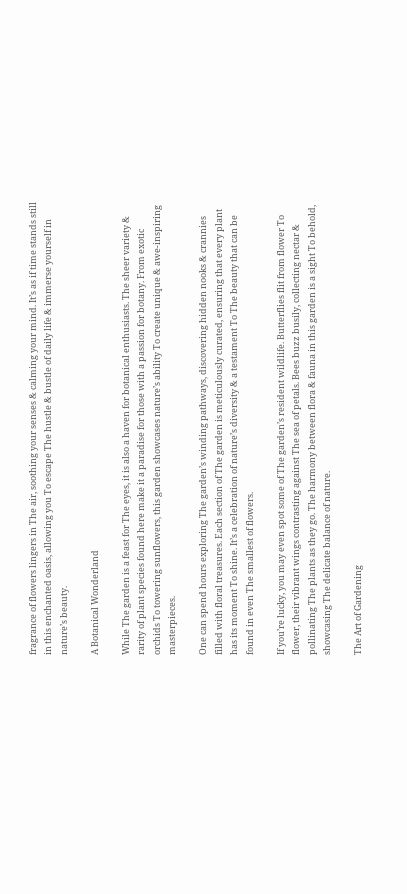fragrance of flowers lingers in The air, soothing your senses & calming your mind. It’s as if time stands still in this enchanted oasis, allowing you To escape The hustle & bustle of daily life & immerse yourself in nature’s beauty.

A Botanical Wonderland

While The garden is a feast for The eyes, it is also a haven for botanical enthusiasts. The sheer variety & rarity of plant species found here make it a paradise for those with a passion for botany. From exotic orchids To towering sunflowers, this garden showcases nature’s ability To create unique & awe-inspiring masterpieces.

One can spend hours exploring The garden’s winding pathways, discovering hidden nooks & crannies filled with floral treasures. Each section of The garden is meticulously curated, ensuring that every plant has its moment To shine. It’s a celebration of nature’s diversity & a testament To The beauty that can be found in even The smallest of flowers.

If you’re lucky, you may even spot some of The garden’s resident wildlife. Butterflies flit from flower To flower, their vibrant wings contrasting against The sea of petals. Bees buzz busily, collecting nectar & pollinating The plants as they go. The harmony between flora & fauna in this garden is a sight To behold, showcasing The delicate balance of nature.

The Art of Gardening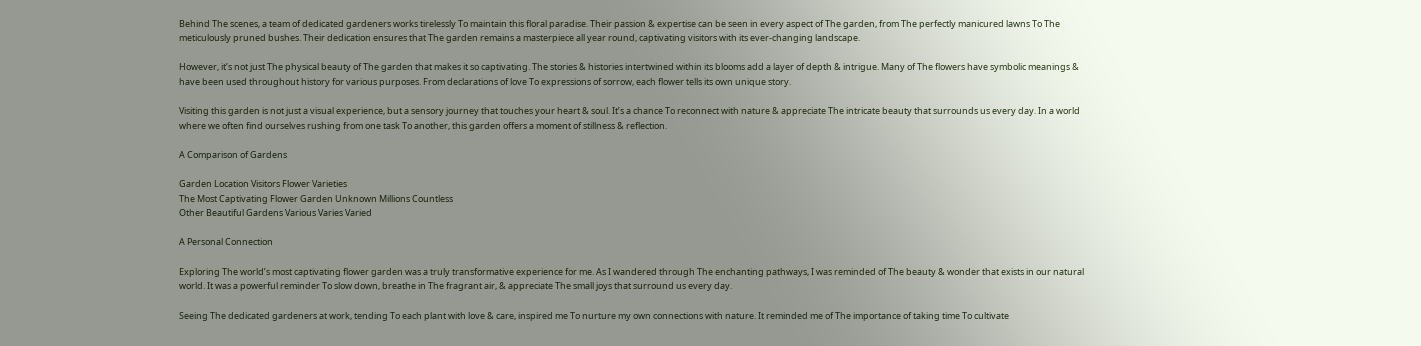Behind The scenes, a team of dedicated gardeners works tirelessly To maintain this floral paradise. Their passion & expertise can be seen in every aspect of The garden, from The perfectly manicured lawns To The meticulously pruned bushes. Their dedication ensures that The garden remains a masterpiece all year round, captivating visitors with its ever-changing landscape.

However, it’s not just The physical beauty of The garden that makes it so captivating. The stories & histories intertwined within its blooms add a layer of depth & intrigue. Many of The flowers have symbolic meanings & have been used throughout history for various purposes. From declarations of love To expressions of sorrow, each flower tells its own unique story.

Visiting this garden is not just a visual experience, but a sensory journey that touches your heart & soul. It’s a chance To reconnect with nature & appreciate The intricate beauty that surrounds us every day. In a world where we often find ourselves rushing from one task To another, this garden offers a moment of stillness & reflection.

A Comparison of Gardens

Garden Location Visitors Flower Varieties
The Most Captivating Flower Garden Unknown Millions Countless
Other Beautiful Gardens Various Varies Varied

A Personal Connection

Exploring The world’s most captivating flower garden was a truly transformative experience for me. As I wandered through The enchanting pathways, I was reminded of The beauty & wonder that exists in our natural world. It was a powerful reminder To slow down, breathe in The fragrant air, & appreciate The small joys that surround us every day.

Seeing The dedicated gardeners at work, tending To each plant with love & care, inspired me To nurture my own connections with nature. It reminded me of The importance of taking time To cultivate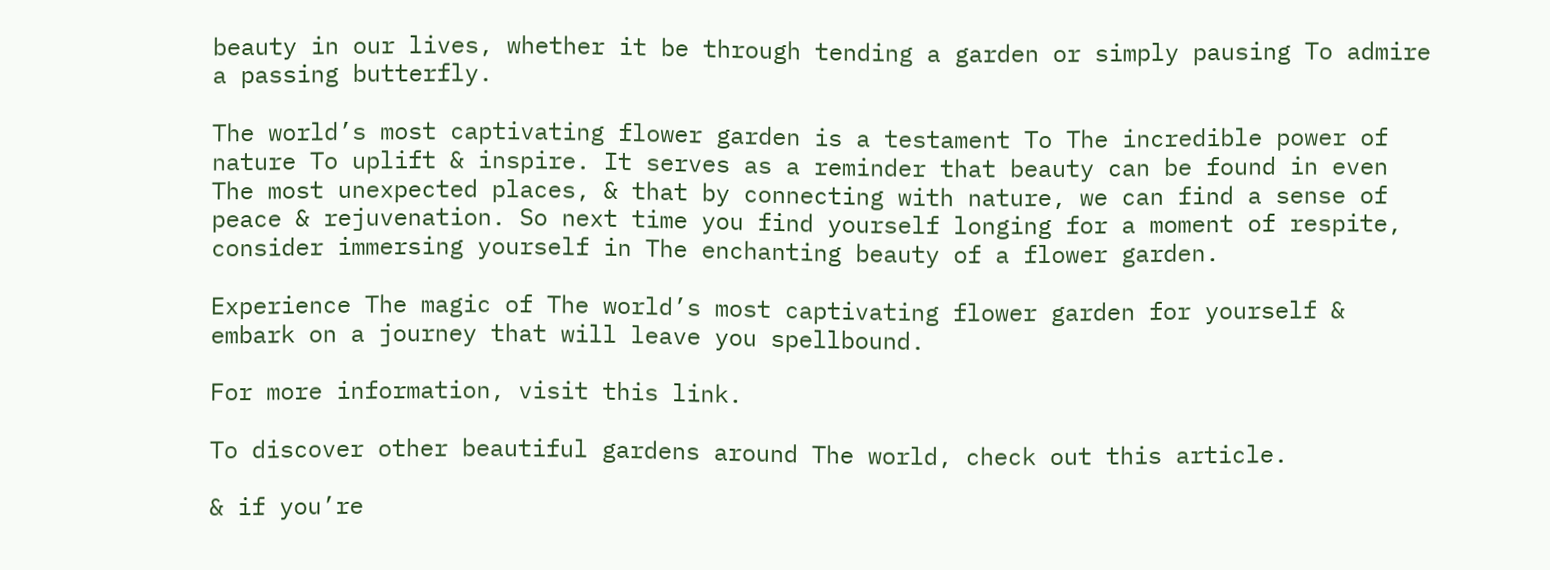beauty in our lives, whether it be through tending a garden or simply pausing To admire a passing butterfly.

The world’s most captivating flower garden is a testament To The incredible power of nature To uplift & inspire. It serves as a reminder that beauty can be found in even The most unexpected places, & that by connecting with nature, we can find a sense of peace & rejuvenation. So next time you find yourself longing for a moment of respite, consider immersing yourself in The enchanting beauty of a flower garden.

Experience The magic of The world’s most captivating flower garden for yourself & embark on a journey that will leave you spellbound.

For more information, visit this link.

To discover other beautiful gardens around The world, check out this article.

& if you’re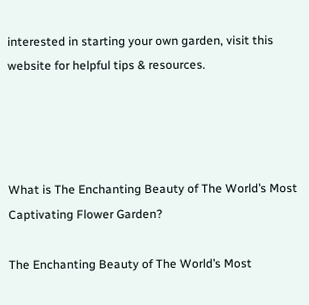interested in starting your own garden, visit this website for helpful tips & resources.




What is The Enchanting Beauty of The World’s Most Captivating Flower Garden?

The Enchanting Beauty of The World’s Most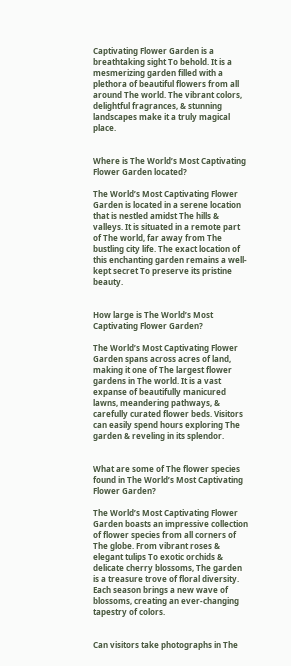Captivating Flower Garden is a breathtaking sight To behold. It is a mesmerizing garden filled with a plethora of beautiful flowers from all around The world. The vibrant colors, delightful fragrances, & stunning landscapes make it a truly magical place.


Where is The World’s Most Captivating Flower Garden located?

The World’s Most Captivating Flower Garden is located in a serene location that is nestled amidst The hills & valleys. It is situated in a remote part of The world, far away from The bustling city life. The exact location of this enchanting garden remains a well-kept secret To preserve its pristine beauty.


How large is The World’s Most Captivating Flower Garden?

The World’s Most Captivating Flower Garden spans across acres of land, making it one of The largest flower gardens in The world. It is a vast expanse of beautifully manicured lawns, meandering pathways, & carefully curated flower beds. Visitors can easily spend hours exploring The garden & reveling in its splendor.


What are some of The flower species found in The World’s Most Captivating Flower Garden?

The World’s Most Captivating Flower Garden boasts an impressive collection of flower species from all corners of The globe. From vibrant roses & elegant tulips To exotic orchids & delicate cherry blossoms, The garden is a treasure trove of floral diversity. Each season brings a new wave of blossoms, creating an ever-changing tapestry of colors.


Can visitors take photographs in The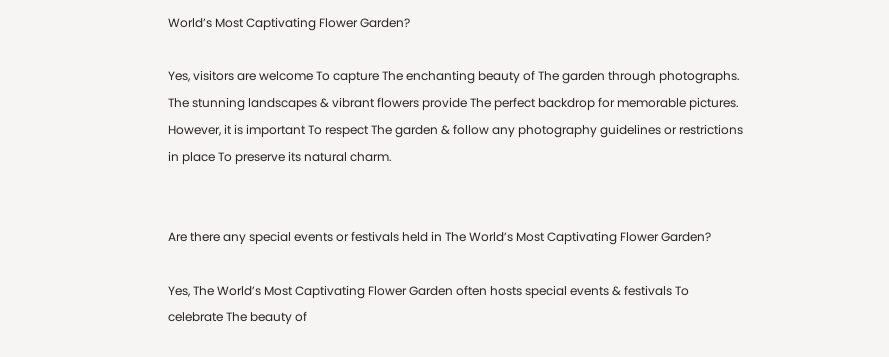World’s Most Captivating Flower Garden?

Yes, visitors are welcome To capture The enchanting beauty of The garden through photographs. The stunning landscapes & vibrant flowers provide The perfect backdrop for memorable pictures. However, it is important To respect The garden & follow any photography guidelines or restrictions in place To preserve its natural charm.


Are there any special events or festivals held in The World’s Most Captivating Flower Garden?

Yes, The World’s Most Captivating Flower Garden often hosts special events & festivals To celebrate The beauty of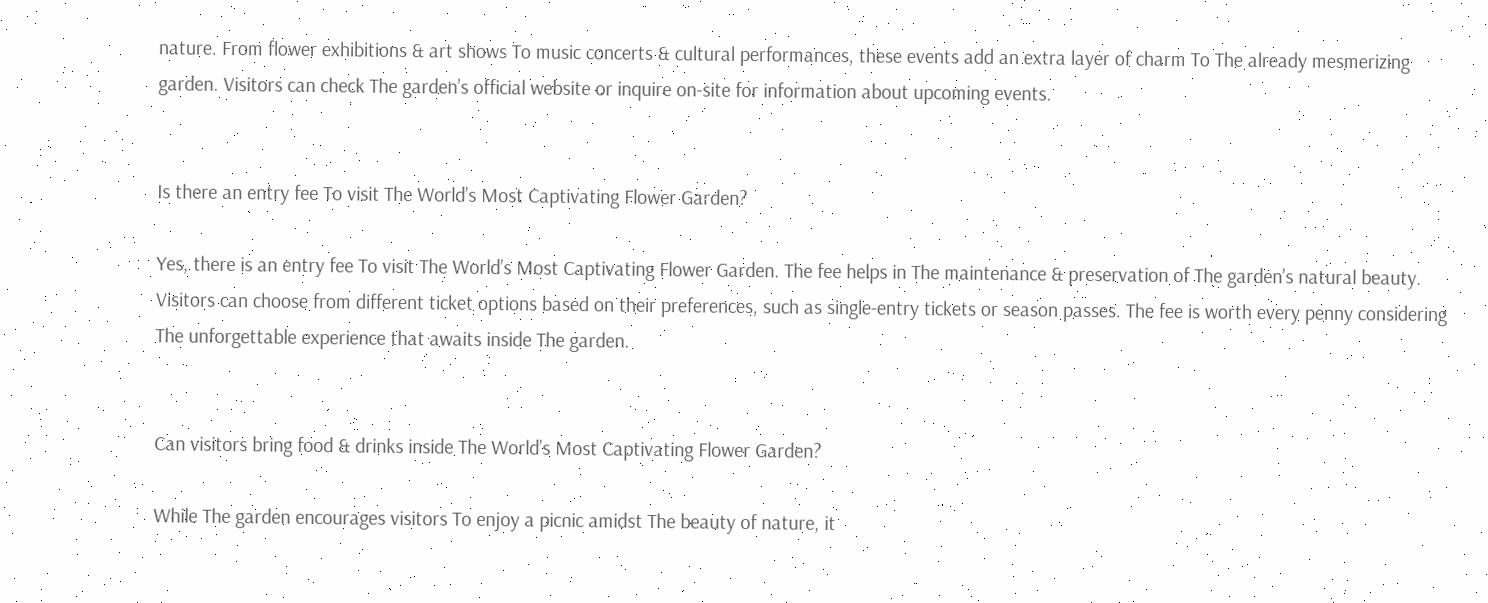nature. From flower exhibitions & art shows To music concerts & cultural performances, these events add an extra layer of charm To The already mesmerizing garden. Visitors can check The garden’s official website or inquire on-site for information about upcoming events.


Is there an entry fee To visit The World’s Most Captivating Flower Garden?

Yes, there is an entry fee To visit The World’s Most Captivating Flower Garden. The fee helps in The maintenance & preservation of The garden’s natural beauty. Visitors can choose from different ticket options based on their preferences, such as single-entry tickets or season passes. The fee is worth every penny considering The unforgettable experience that awaits inside The garden.


Can visitors bring food & drinks inside The World’s Most Captivating Flower Garden?

While The garden encourages visitors To enjoy a picnic amidst The beauty of nature, it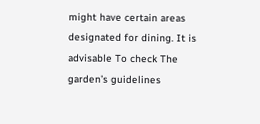might have certain areas designated for dining. It is advisable To check The garden’s guidelines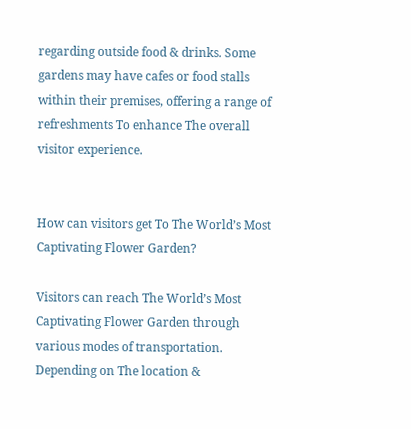regarding outside food & drinks. Some gardens may have cafes or food stalls within their premises, offering a range of refreshments To enhance The overall visitor experience.


How can visitors get To The World’s Most Captivating Flower Garden?

Visitors can reach The World’s Most Captivating Flower Garden through various modes of transportation. Depending on The location &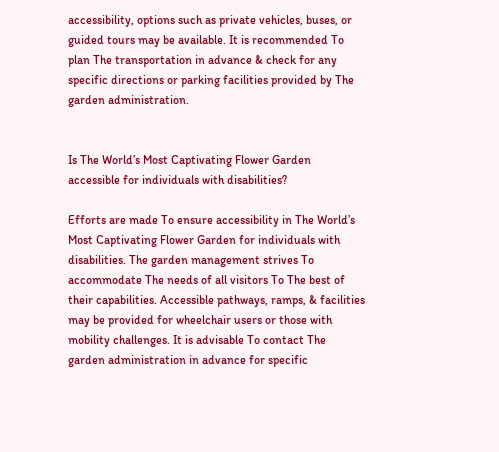accessibility, options such as private vehicles, buses, or guided tours may be available. It is recommended To plan The transportation in advance & check for any specific directions or parking facilities provided by The garden administration.


Is The World’s Most Captivating Flower Garden accessible for individuals with disabilities?

Efforts are made To ensure accessibility in The World’s Most Captivating Flower Garden for individuals with disabilities. The garden management strives To accommodate The needs of all visitors To The best of their capabilities. Accessible pathways, ramps, & facilities may be provided for wheelchair users or those with mobility challenges. It is advisable To contact The garden administration in advance for specific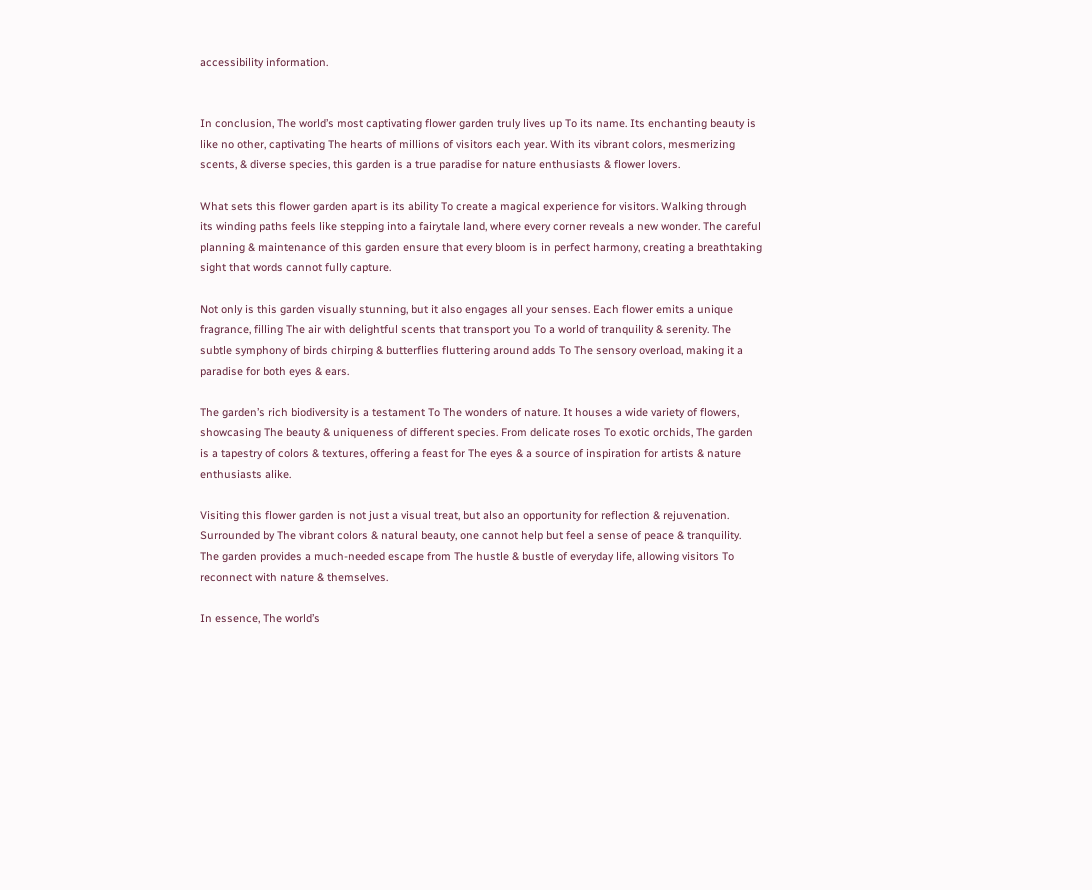accessibility information.


In conclusion, The world’s most captivating flower garden truly lives up To its name. Its enchanting beauty is like no other, captivating The hearts of millions of visitors each year. With its vibrant colors, mesmerizing scents, & diverse species, this garden is a true paradise for nature enthusiasts & flower lovers.

What sets this flower garden apart is its ability To create a magical experience for visitors. Walking through its winding paths feels like stepping into a fairytale land, where every corner reveals a new wonder. The careful planning & maintenance of this garden ensure that every bloom is in perfect harmony, creating a breathtaking sight that words cannot fully capture.

Not only is this garden visually stunning, but it also engages all your senses. Each flower emits a unique fragrance, filling The air with delightful scents that transport you To a world of tranquility & serenity. The subtle symphony of birds chirping & butterflies fluttering around adds To The sensory overload, making it a paradise for both eyes & ears.

The garden’s rich biodiversity is a testament To The wonders of nature. It houses a wide variety of flowers, showcasing The beauty & uniqueness of different species. From delicate roses To exotic orchids, The garden is a tapestry of colors & textures, offering a feast for The eyes & a source of inspiration for artists & nature enthusiasts alike.

Visiting this flower garden is not just a visual treat, but also an opportunity for reflection & rejuvenation. Surrounded by The vibrant colors & natural beauty, one cannot help but feel a sense of peace & tranquility. The garden provides a much-needed escape from The hustle & bustle of everyday life, allowing visitors To reconnect with nature & themselves.

In essence, The world’s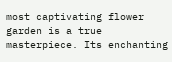most captivating flower garden is a true masterpiece. Its enchanting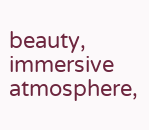beauty, immersive atmosphere,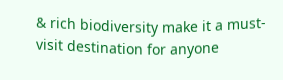& rich biodiversity make it a must-visit destination for anyone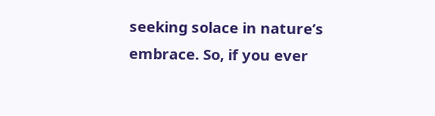seeking solace in nature’s embrace. So, if you ever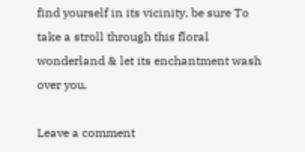find yourself in its vicinity, be sure To take a stroll through this floral wonderland & let its enchantment wash over you.

Leave a comment